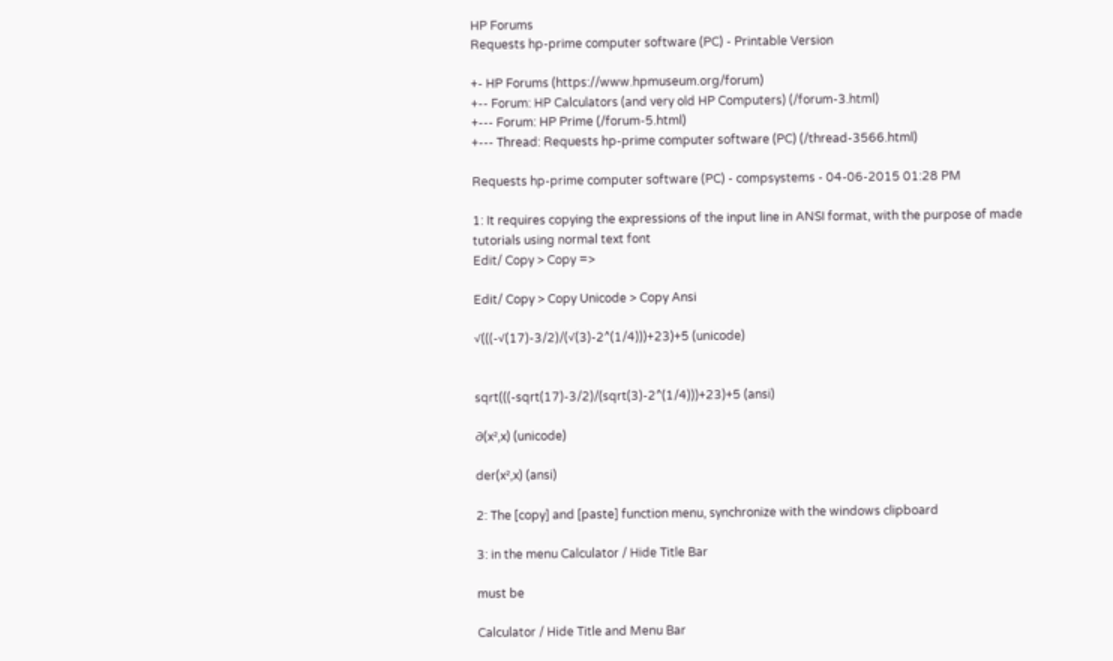HP Forums
Requests hp-prime computer software (PC) - Printable Version

+- HP Forums (https://www.hpmuseum.org/forum)
+-- Forum: HP Calculators (and very old HP Computers) (/forum-3.html)
+--- Forum: HP Prime (/forum-5.html)
+--- Thread: Requests hp-prime computer software (PC) (/thread-3566.html)

Requests hp-prime computer software (PC) - compsystems - 04-06-2015 01:28 PM

1: It requires copying the expressions of the input line in ANSI format, with the purpose of made tutorials using normal text font
Edit/ Copy > Copy =>

Edit/ Copy > Copy Unicode > Copy Ansi

√(((-√(17)-3/2)/(√(3)-2^(1/4)))+23)+5 (unicode)


sqrt(((-sqrt(17)-3/2)/(sqrt(3)-2^(1/4)))+23)+5 (ansi)

∂(x²,x) (unicode)

der(x²,x) (ansi)

2: The [copy] and [paste] function menu, synchronize with the windows clipboard

3: in the menu Calculator / Hide Title Bar

must be

Calculator / Hide Title and Menu Bar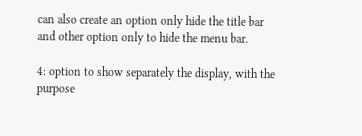can also create an option only hide the title bar and other option only to hide the menu bar.

4: option to show separately the display, with the purpose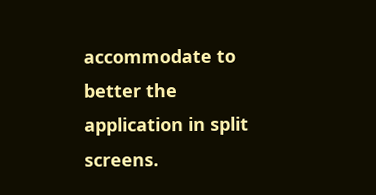accommodate to better the application in split screens.